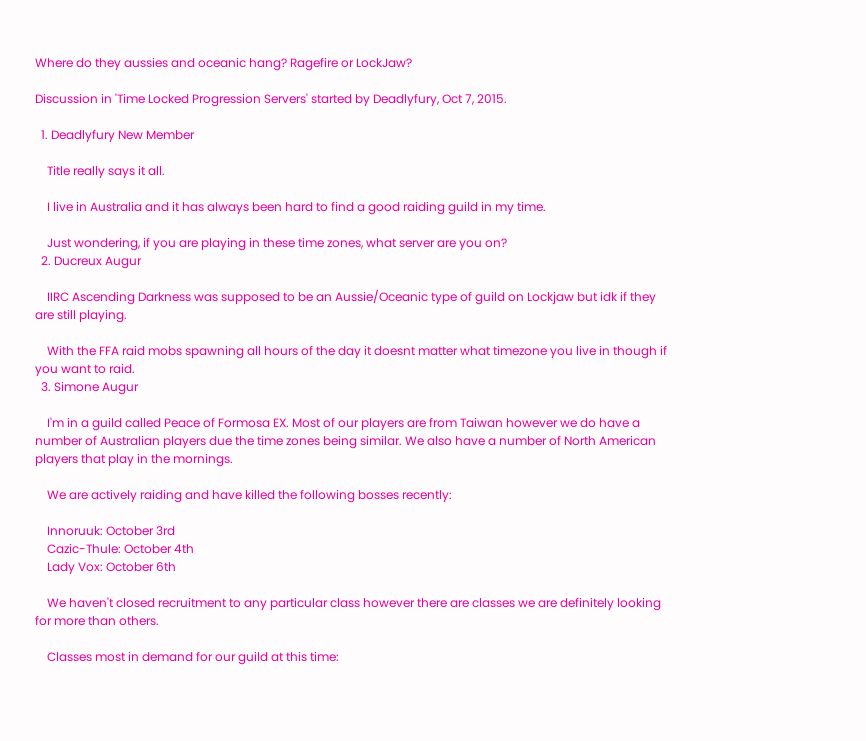Where do they aussies and oceanic hang? Ragefire or LockJaw?

Discussion in 'Time Locked Progression Servers' started by Deadlyfury, Oct 7, 2015.

  1. Deadlyfury New Member

    Title really says it all.

    I live in Australia and it has always been hard to find a good raiding guild in my time.

    Just wondering, if you are playing in these time zones, what server are you on?
  2. Ducreux Augur

    IIRC Ascending Darkness was supposed to be an Aussie/Oceanic type of guild on Lockjaw but idk if they are still playing.

    With the FFA raid mobs spawning all hours of the day it doesnt matter what timezone you live in though if you want to raid.
  3. Simone Augur

    I'm in a guild called Peace of Formosa EX. Most of our players are from Taiwan however we do have a number of Australian players due the time zones being similar. We also have a number of North American players that play in the mornings.

    We are actively raiding and have killed the following bosses recently:

    Innoruuk: October 3rd
    Cazic-Thule: October 4th
    Lady Vox: October 6th

    We haven't closed recruitment to any particular class however there are classes we are definitely looking for more than others.

    Classes most in demand for our guild at this time: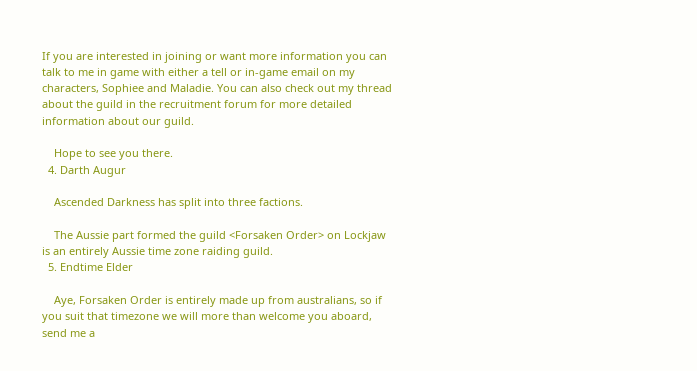If you are interested in joining or want more information you can talk to me in game with either a tell or in-game email on my characters, Sophiee and Maladie. You can also check out my thread about the guild in the recruitment forum for more detailed information about our guild.

    Hope to see you there.
  4. Darth Augur

    Ascended Darkness has split into three factions.

    The Aussie part formed the guild <Forsaken Order> on Lockjaw is an entirely Aussie time zone raiding guild.
  5. Endtime Elder

    Aye, Forsaken Order is entirely made up from australians, so if you suit that timezone we will more than welcome you aboard, send me a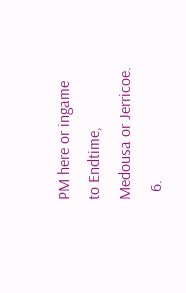PM here or ingame to Endtime, Medousa or Jerricoe.
  6.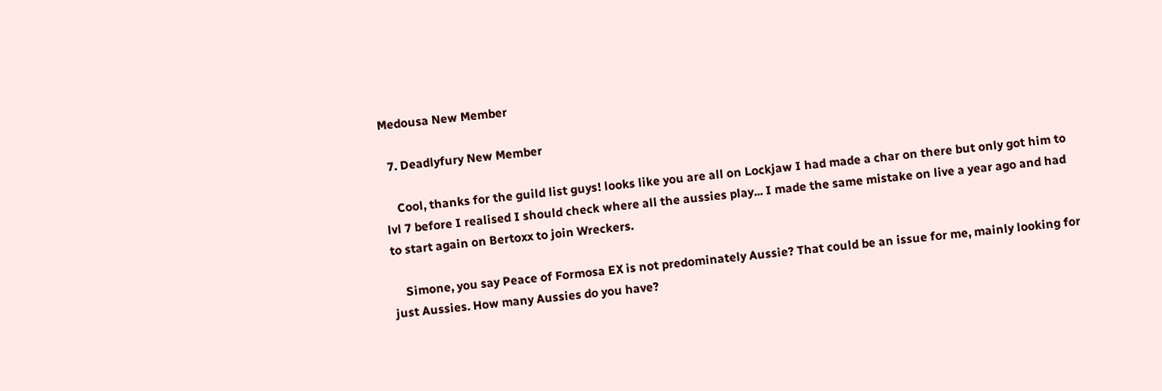Medousa New Member

  7. Deadlyfury New Member

    Cool, thanks for the guild list guys! looks like you are all on Lockjaw I had made a char on there but only got him to lvl 7 before I realised I should check where all the aussies play... I made the same mistake on live a year ago and had to start again on Bertoxx to join Wreckers.

    Simone, you say Peace of Formosa EX is not predominately Aussie? That could be an issue for me, mainly looking for just Aussies. How many Aussies do you have?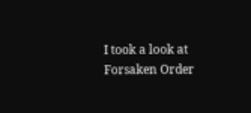I took a look at Forsaken Order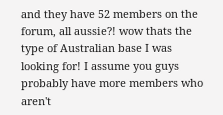and they have 52 members on the forum, all aussie?! wow thats the type of Australian base I was looking for! I assume you guys probably have more members who aren't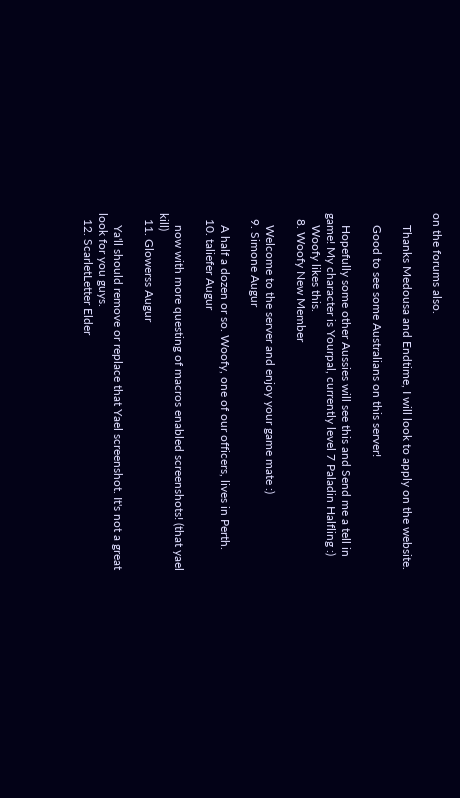on the forums also.

    Thanks Medousa and Endtime, I will look to apply on the website.

    Good to see some Australians on this server!

    Hopefully some other Aussies will see this and Send me a tell in game! My character is Yourpal, currently level 7 Paladin Halfling :)
    Woofy likes this.
  8. Woofy New Member

    Welcome to the server and enjoy your game mate :)
  9. Simone Augur

    A half a dozen or so. Woofy, one of our officers, lives in Perth.
  10. taliefer Augur

    now with more questing of macros enabled screenshots! (that yael kill)
  11. Glowerss Augur

    Ya'll should remove or replace that Yael screenshot. It's not a great look for you guys.
  12. ScarletLetter Elder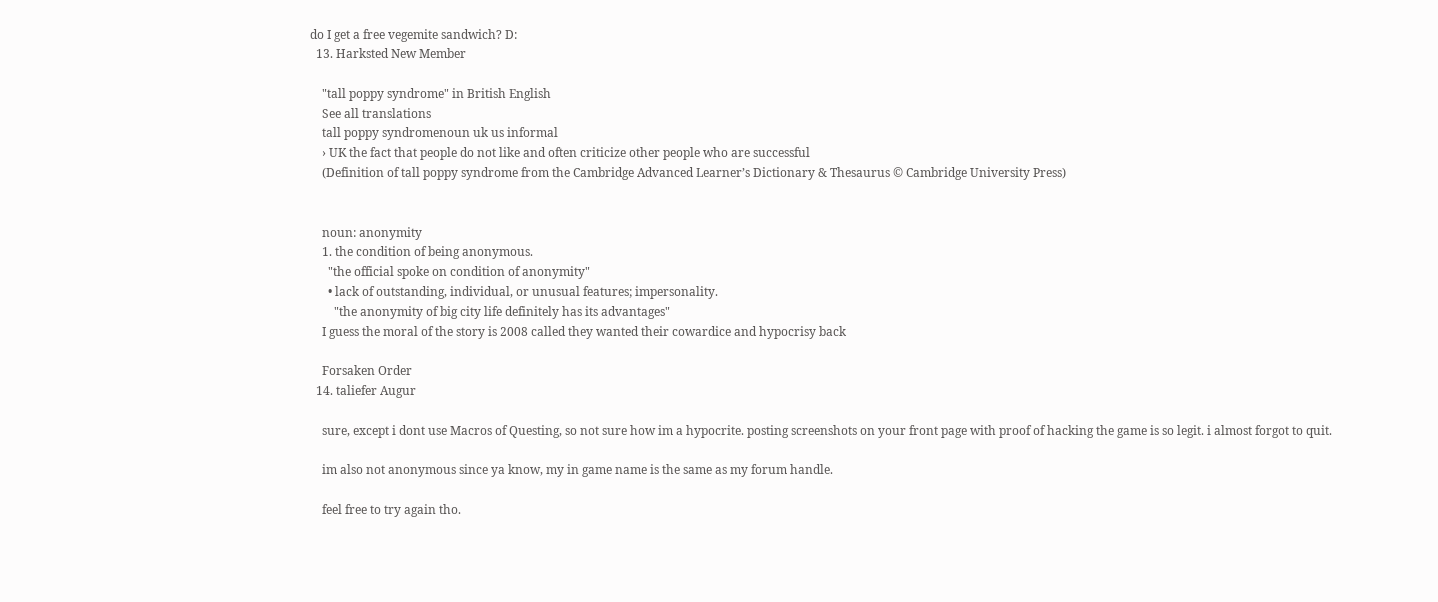do I get a free vegemite sandwich? D:
  13. Harksted New Member

    "tall poppy syndrome" in British English
    See all translations
    tall poppy syndromenoun uk us informal
    › UK the fact that people do not like and often criticize other people who are successful
    (Definition of tall poppy syndrome from the Cambridge Advanced Learner’s Dictionary & Thesaurus © Cambridge University Press)


    noun: anonymity
    1. the condition of being anonymous.
      "the official spoke on condition of anonymity"
      • lack of outstanding, individual, or unusual features; impersonality.
        "the anonymity of big city life definitely has its advantages"
    I guess the moral of the story is 2008 called they wanted their cowardice and hypocrisy back

    Forsaken Order
  14. taliefer Augur

    sure, except i dont use Macros of Questing, so not sure how im a hypocrite. posting screenshots on your front page with proof of hacking the game is so legit. i almost forgot to quit.

    im also not anonymous since ya know, my in game name is the same as my forum handle.

    feel free to try again tho.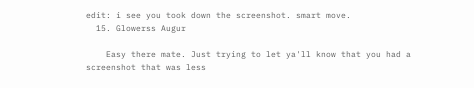edit: i see you took down the screenshot. smart move.
  15. Glowerss Augur

    Easy there mate. Just trying to let ya'll know that you had a screenshot that was less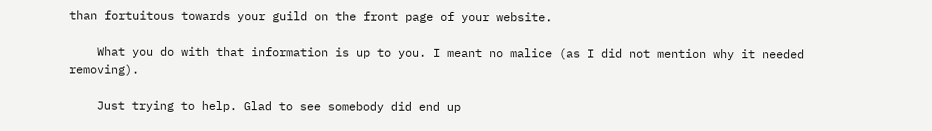than fortuitous towards your guild on the front page of your website.

    What you do with that information is up to you. I meant no malice (as I did not mention why it needed removing).

    Just trying to help. Glad to see somebody did end up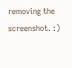removing the screenshot. :)